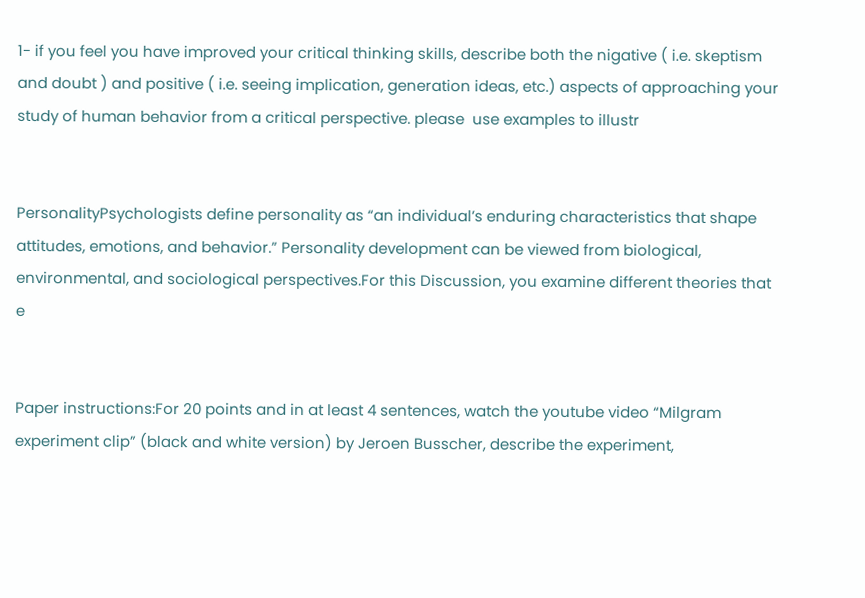1- if you feel you have improved your critical thinking skills, describe both the nigative ( i.e. skeptism and doubt ) and positive ( i.e. seeing implication, generation ideas, etc.) aspects of approaching your study of human behavior from a critical perspective. please  use examples to illustr


PersonalityPsychologists define personality as “an individual’s enduring characteristics that shape attitudes, emotions, and behavior.” Personality development can be viewed from biological, environmental, and sociological perspectives.For this Discussion, you examine different theories that e


Paper instructions:For 20 points and in at least 4 sentences, watch the youtube video “Milgram experiment clip” (black and white version) by Jeroen Busscher, describe the experiment,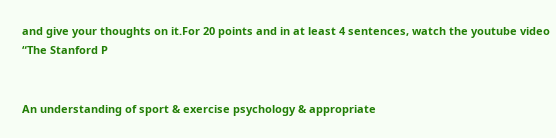and give your thoughts on it.For 20 points and in at least 4 sentences, watch the youtube video “The Stanford P


An understanding of sport & exercise psychology & appropriate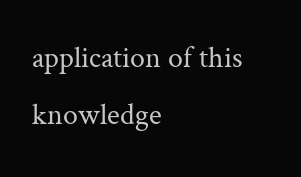application of this knowledge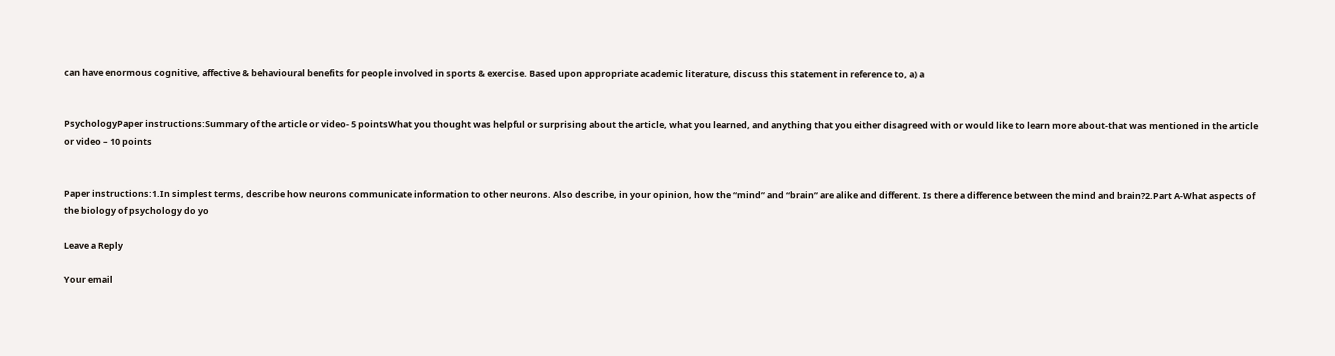can have enormous cognitive, affective & behavioural benefits for people involved in sports & exercise. Based upon appropriate academic literature, discuss this statement in reference to, a) a


PsychologyPaper instructions:Summary of the article or video- 5 pointsWhat you thought was helpful or surprising about the article, what you learned, and anything that you either disagreed with or would like to learn more about-that was mentioned in the article or video – 10 points


Paper instructions:1.In simplest terms, describe how neurons communicate information to other neurons. Also describe, in your opinion, how the “mind” and “brain” are alike and different. Is there a difference between the mind and brain?2.Part A-What aspects of the biology of psychology do yo

Leave a Reply

Your email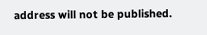address will not be published.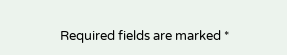Required fields are marked *